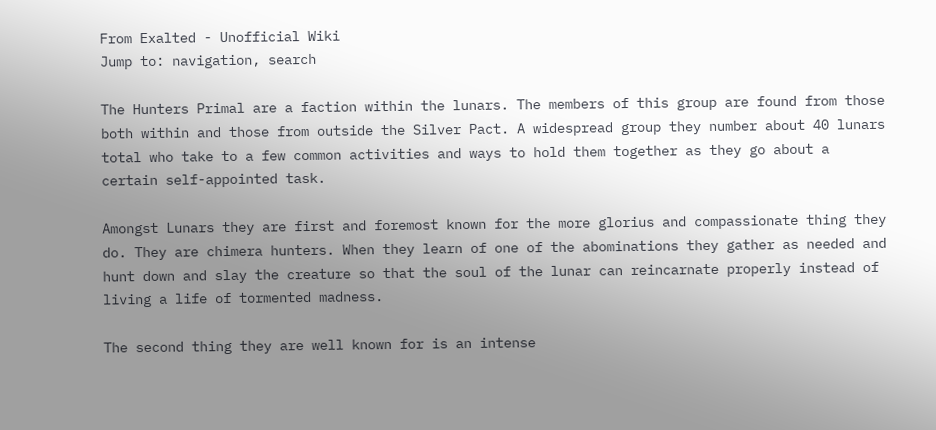From Exalted - Unofficial Wiki
Jump to: navigation, search

The Hunters Primal are a faction within the lunars. The members of this group are found from those both within and those from outside the Silver Pact. A widespread group they number about 40 lunars total who take to a few common activities and ways to hold them together as they go about a certain self-appointed task.

Amongst Lunars they are first and foremost known for the more glorius and compassionate thing they do. They are chimera hunters. When they learn of one of the abominations they gather as needed and hunt down and slay the creature so that the soul of the lunar can reincarnate properly instead of living a life of tormented madness.

The second thing they are well known for is an intense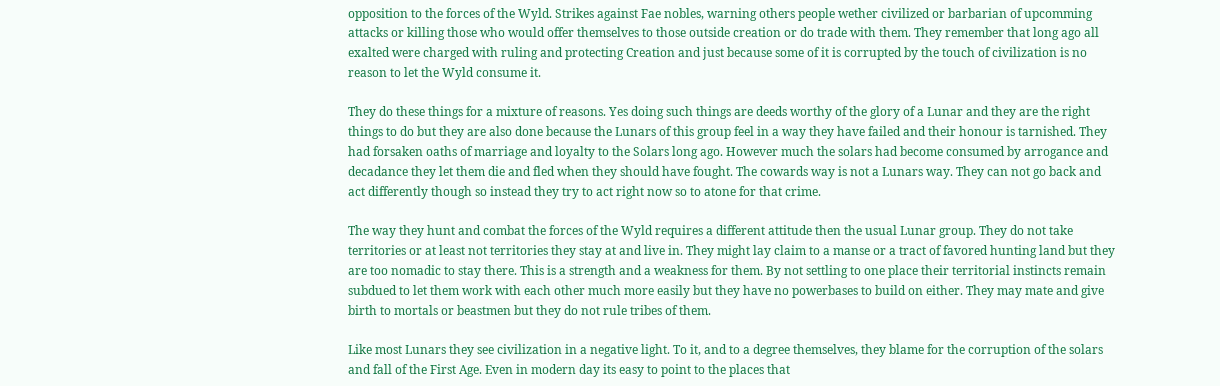opposition to the forces of the Wyld. Strikes against Fae nobles, warning others people wether civilized or barbarian of upcomming attacks or killing those who would offer themselves to those outside creation or do trade with them. They remember that long ago all exalted were charged with ruling and protecting Creation and just because some of it is corrupted by the touch of civilization is no reason to let the Wyld consume it.

They do these things for a mixture of reasons. Yes doing such things are deeds worthy of the glory of a Lunar and they are the right things to do but they are also done because the Lunars of this group feel in a way they have failed and their honour is tarnished. They had forsaken oaths of marriage and loyalty to the Solars long ago. However much the solars had become consumed by arrogance and decadance they let them die and fled when they should have fought. The cowards way is not a Lunars way. They can not go back and act differently though so instead they try to act right now so to atone for that crime.

The way they hunt and combat the forces of the Wyld requires a different attitude then the usual Lunar group. They do not take territories or at least not territories they stay at and live in. They might lay claim to a manse or a tract of favored hunting land but they are too nomadic to stay there. This is a strength and a weakness for them. By not settling to one place their territorial instincts remain subdued to let them work with each other much more easily but they have no powerbases to build on either. They may mate and give birth to mortals or beastmen but they do not rule tribes of them.

Like most Lunars they see civilization in a negative light. To it, and to a degree themselves, they blame for the corruption of the solars and fall of the First Age. Even in modern day its easy to point to the places that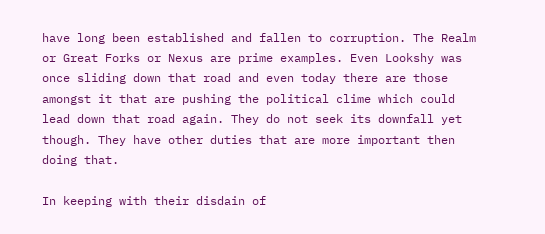have long been established and fallen to corruption. The Realm or Great Forks or Nexus are prime examples. Even Lookshy was once sliding down that road and even today there are those amongst it that are pushing the political clime which could lead down that road again. They do not seek its downfall yet though. They have other duties that are more important then doing that.

In keeping with their disdain of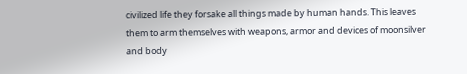civilized life they forsake all things made by human hands. This leaves them to arm themselves with weapons, armor and devices of moonsilver and body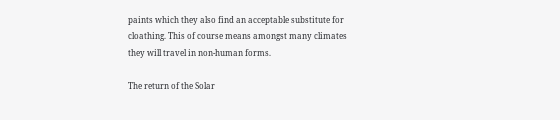paints which they also find an acceptable substitute for cloathing. This of course means amongst many climates they will travel in non-human forms.

The return of the Solar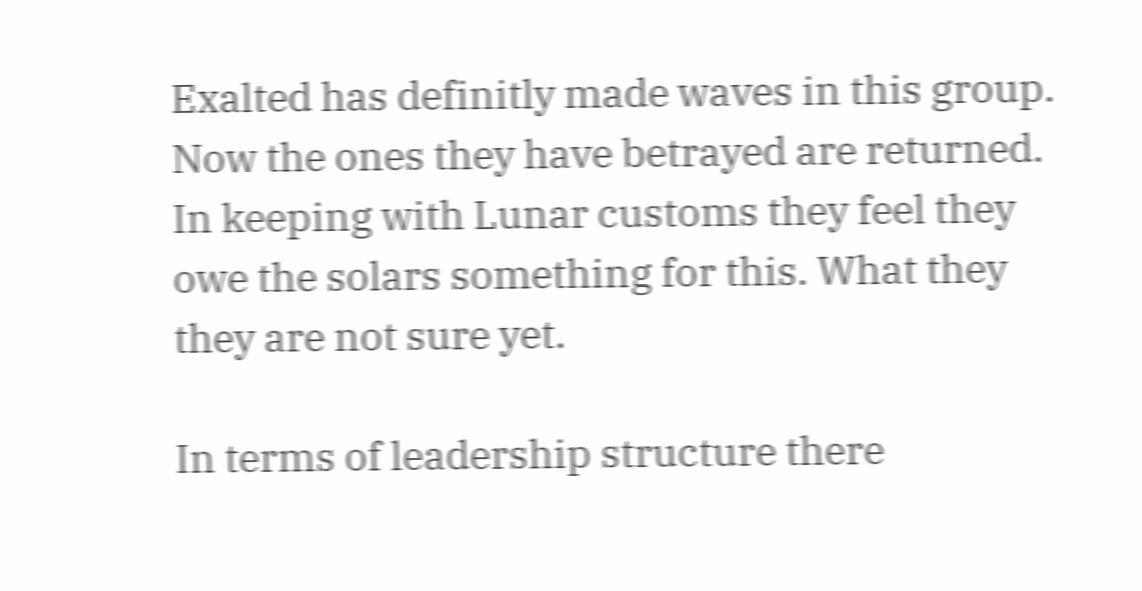Exalted has definitly made waves in this group. Now the ones they have betrayed are returned. In keeping with Lunar customs they feel they owe the solars something for this. What they they are not sure yet.

In terms of leadership structure there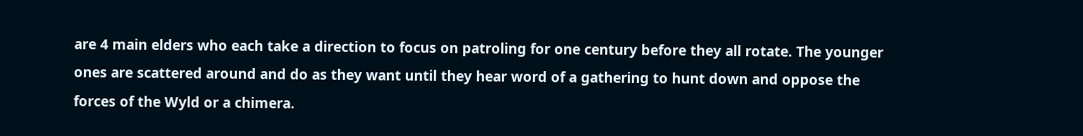are 4 main elders who each take a direction to focus on patroling for one century before they all rotate. The younger ones are scattered around and do as they want until they hear word of a gathering to hunt down and oppose the forces of the Wyld or a chimera.